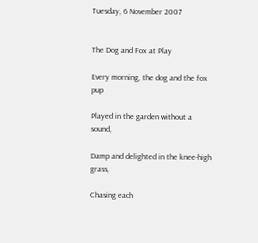Tuesday, 6 November 2007


The Dog and Fox at Play

Every morning, the dog and the fox pup

Played in the garden without a sound,

Damp and delighted in the knee-high grass,

Chasing each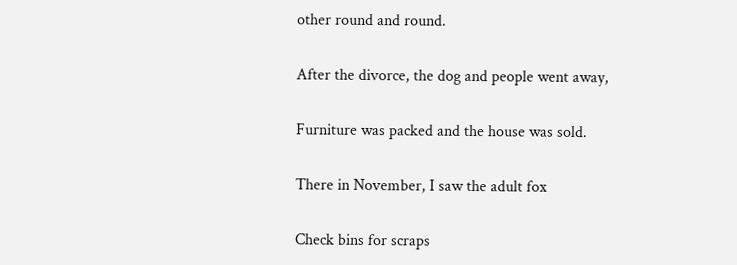other round and round.

After the divorce, the dog and people went away,

Furniture was packed and the house was sold.

There in November, I saw the adult fox

Check bins for scraps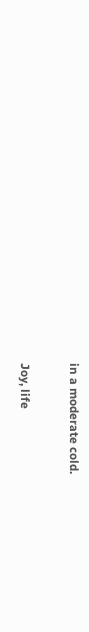in a moderate cold.

Joy, life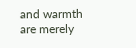and warmth are merely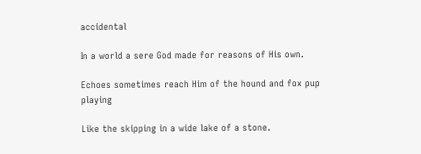accidental

In a world a sere God made for reasons of His own.

Echoes sometimes reach Him of the hound and fox pup playing

Like the skipping in a wide lake of a stone.